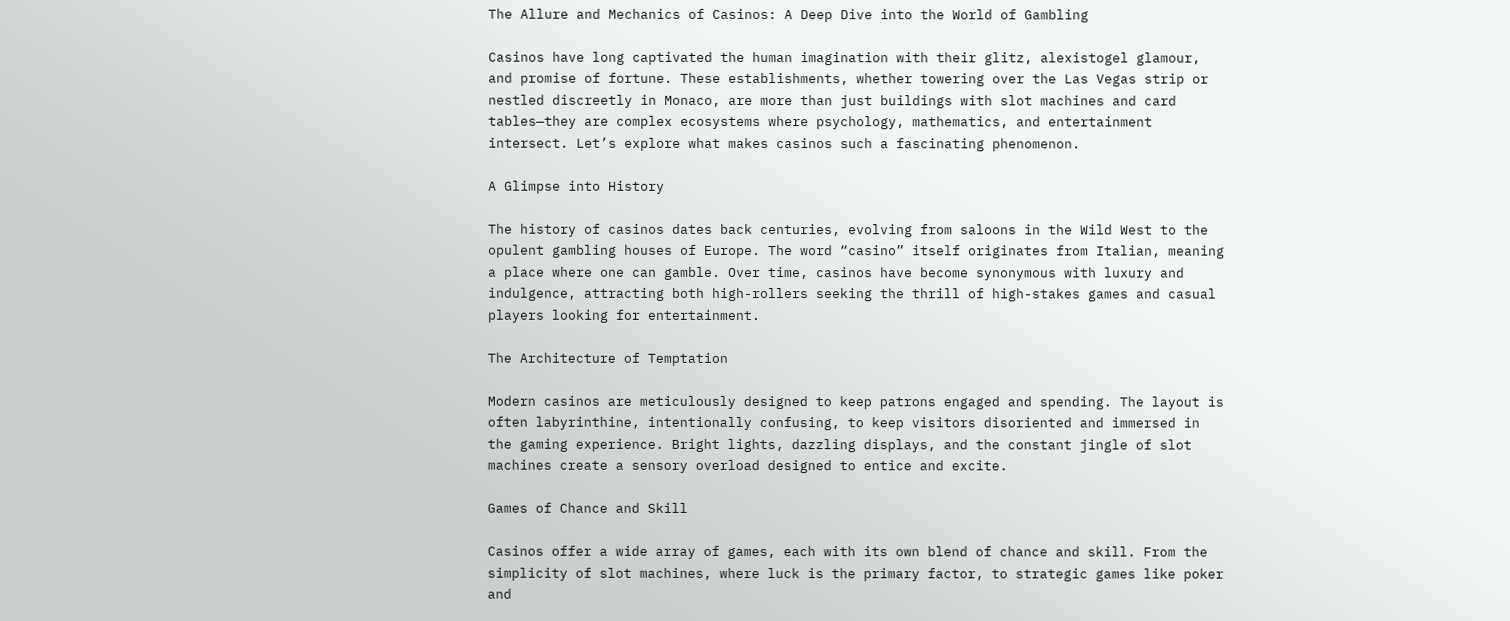The Allure and Mechanics of Casinos: A Deep Dive into the World of Gambling

Casinos have long captivated the human imagination with their glitz, alexistogel glamour, and promise of fortune. These establishments, whether towering over the Las Vegas strip or nestled discreetly in Monaco, are more than just buildings with slot machines and card tables—they are complex ecosystems where psychology, mathematics, and entertainment intersect. Let’s explore what makes casinos such a fascinating phenomenon.

A Glimpse into History

The history of casinos dates back centuries, evolving from saloons in the Wild West to the opulent gambling houses of Europe. The word “casino” itself originates from Italian, meaning a place where one can gamble. Over time, casinos have become synonymous with luxury and indulgence, attracting both high-rollers seeking the thrill of high-stakes games and casual players looking for entertainment.

The Architecture of Temptation

Modern casinos are meticulously designed to keep patrons engaged and spending. The layout is often labyrinthine, intentionally confusing, to keep visitors disoriented and immersed in the gaming experience. Bright lights, dazzling displays, and the constant jingle of slot machines create a sensory overload designed to entice and excite.

Games of Chance and Skill

Casinos offer a wide array of games, each with its own blend of chance and skill. From the simplicity of slot machines, where luck is the primary factor, to strategic games like poker and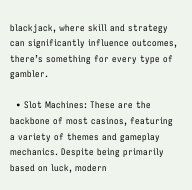blackjack, where skill and strategy can significantly influence outcomes, there’s something for every type of gambler.

  • Slot Machines: These are the backbone of most casinos, featuring a variety of themes and gameplay mechanics. Despite being primarily based on luck, modern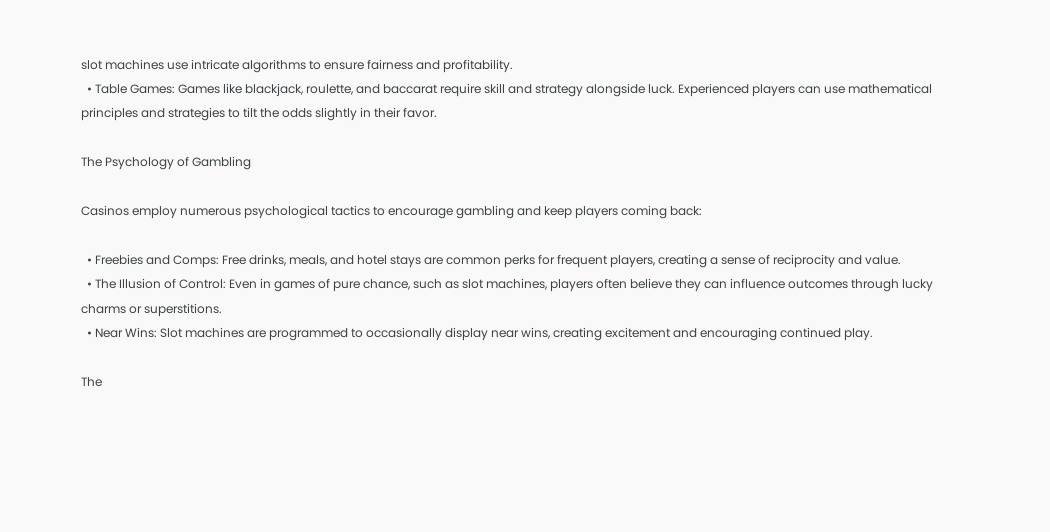slot machines use intricate algorithms to ensure fairness and profitability.
  • Table Games: Games like blackjack, roulette, and baccarat require skill and strategy alongside luck. Experienced players can use mathematical principles and strategies to tilt the odds slightly in their favor.

The Psychology of Gambling

Casinos employ numerous psychological tactics to encourage gambling and keep players coming back:

  • Freebies and Comps: Free drinks, meals, and hotel stays are common perks for frequent players, creating a sense of reciprocity and value.
  • The Illusion of Control: Even in games of pure chance, such as slot machines, players often believe they can influence outcomes through lucky charms or superstitions.
  • Near Wins: Slot machines are programmed to occasionally display near wins, creating excitement and encouraging continued play.

The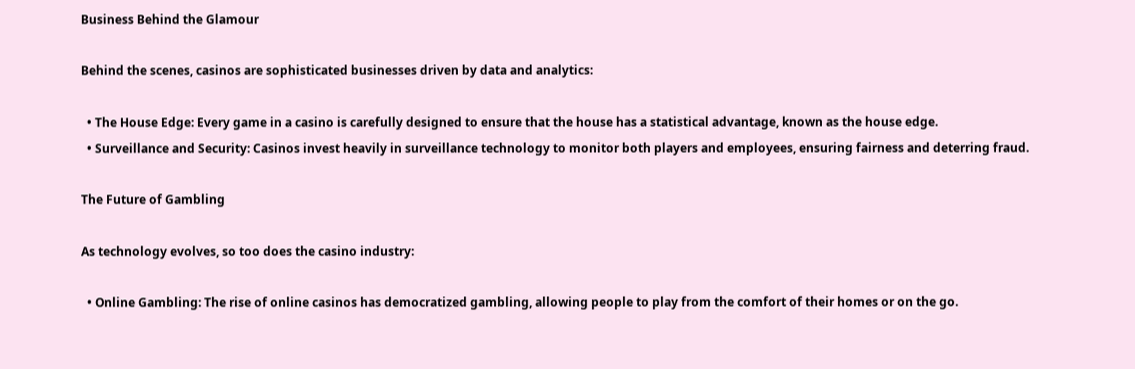Business Behind the Glamour

Behind the scenes, casinos are sophisticated businesses driven by data and analytics:

  • The House Edge: Every game in a casino is carefully designed to ensure that the house has a statistical advantage, known as the house edge.
  • Surveillance and Security: Casinos invest heavily in surveillance technology to monitor both players and employees, ensuring fairness and deterring fraud.

The Future of Gambling

As technology evolves, so too does the casino industry:

  • Online Gambling: The rise of online casinos has democratized gambling, allowing people to play from the comfort of their homes or on the go.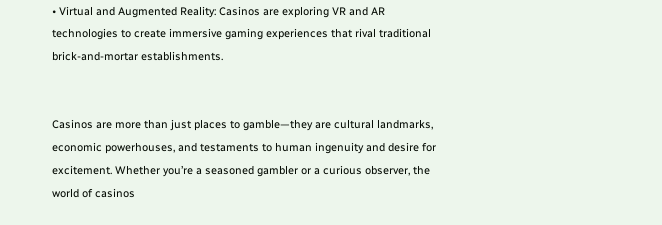• Virtual and Augmented Reality: Casinos are exploring VR and AR technologies to create immersive gaming experiences that rival traditional brick-and-mortar establishments.


Casinos are more than just places to gamble—they are cultural landmarks, economic powerhouses, and testaments to human ingenuity and desire for excitement. Whether you’re a seasoned gambler or a curious observer, the world of casinos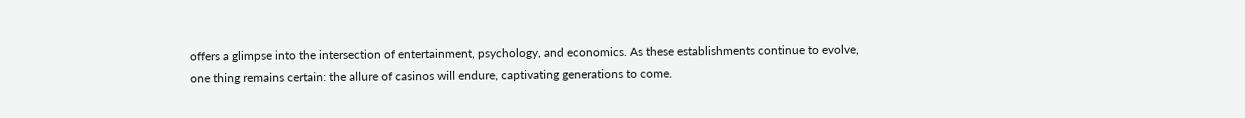offers a glimpse into the intersection of entertainment, psychology, and economics. As these establishments continue to evolve, one thing remains certain: the allure of casinos will endure, captivating generations to come.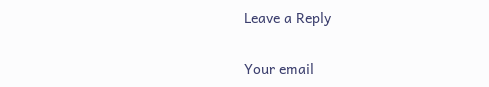Leave a Reply

Your email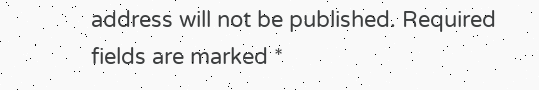address will not be published. Required fields are marked *